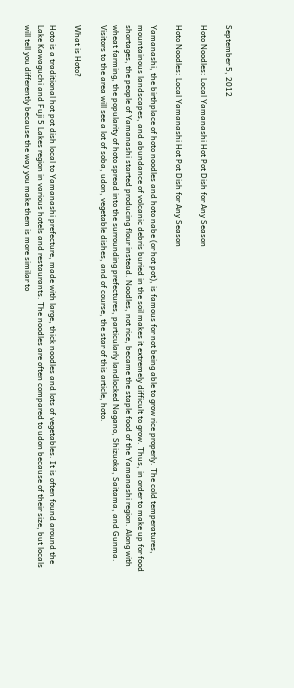September 5, 2012

Hoto Noodles: Local Yamanashi Hot Pot Dish for Any Season

Hoto Noodles: Local Yamanashi Hot Pot Dish for Any Season

Yamanashi, the birthplace of hoto noodles and hoto nabe (or hot pot), is famous for not being able to grow rice properly. The cold temperatures, mountainous landscapes, and abundance of volcanic debris buried in the soil makes it extremely difficult to grow. Thus, in order to make up for food shortages, the people of Yamanashi started producing flour instead. Noodles, not rice, became the staple food of the Yamanashi region. Along with wheat farming, the popularity of hoto spread into the surrounding prefectures, particularly landlocked Nagano, Shizuoka, Saitama, and Gunma. Visitors to the area will see a lot of soba, udon, vegetable dishes, and of course, the star of this article, hoto.

What is Hoto?

Hoto is a traditional hot pot dish local to Yamanashi prefecture, made with large, thick noodles and lots of vegetables. It is often found around the Lake Kawaguchi and Fuji 5 Lakes region in various hotels and restaurants. The noodles are often compared to udon because of their size, but locals will tell you differently because the way you make them is more similar to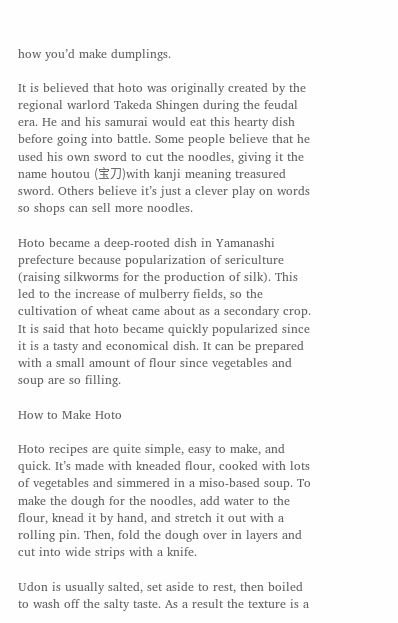how you’d make dumplings.

It is believed that hoto was originally created by the regional warlord Takeda Shingen during the feudal era. He and his samurai would eat this hearty dish before going into battle. Some people believe that he used his own sword to cut the noodles, giving it the name houtou (宝刀)with kanji meaning treasured sword. Others believe it’s just a clever play on words so shops can sell more noodles.

Hoto became a deep-rooted dish in Yamanashi prefecture because popularization of sericulture (raising silkworms for the production of silk). This led to the increase of mulberry fields, so the cultivation of wheat came about as a secondary crop. It is said that hoto became quickly popularized since it is a tasty and economical dish. It can be prepared with a small amount of flour since vegetables and soup are so filling.

How to Make Hoto

Hoto recipes are quite simple, easy to make, and quick. It’s made with kneaded flour, cooked with lots of vegetables and simmered in a miso-based soup. To make the dough for the noodles, add water to the flour, knead it by hand, and stretch it out with a rolling pin. Then, fold the dough over in layers and cut into wide strips with a knife.

Udon is usually salted, set aside to rest, then boiled to wash off the salty taste. As a result the texture is a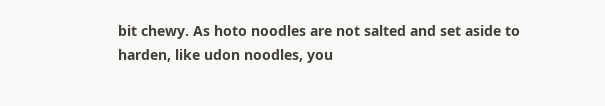bit chewy. As hoto noodles are not salted and set aside to harden, like udon noodles, you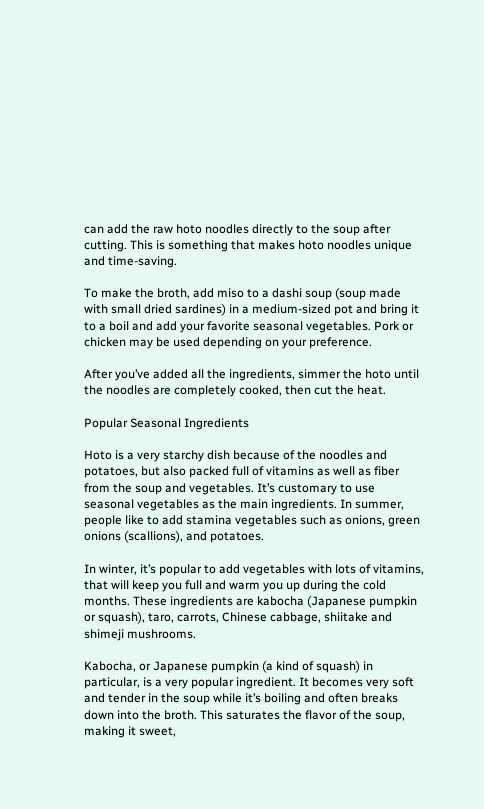can add the raw hoto noodles directly to the soup after cutting. This is something that makes hoto noodles unique and time-saving.

To make the broth, add miso to a dashi soup (soup made with small dried sardines) in a medium-sized pot and bring it to a boil and add your favorite seasonal vegetables. Pork or chicken may be used depending on your preference.

After you’ve added all the ingredients, simmer the hoto until the noodles are completely cooked, then cut the heat.

Popular Seasonal Ingredients

Hoto is a very starchy dish because of the noodles and potatoes, but also packed full of vitamins as well as fiber from the soup and vegetables. It’s customary to use seasonal vegetables as the main ingredients. In summer, people like to add stamina vegetables such as onions, green onions (scallions), and potatoes.

In winter, it’s popular to add vegetables with lots of vitamins, that will keep you full and warm you up during the cold months. These ingredients are kabocha (Japanese pumpkin or squash), taro, carrots, Chinese cabbage, shiitake and shimeji mushrooms.

Kabocha, or Japanese pumpkin (a kind of squash) in particular, is a very popular ingredient. It becomes very soft and tender in the soup while it’s boiling and often breaks down into the broth. This saturates the flavor of the soup, making it sweet,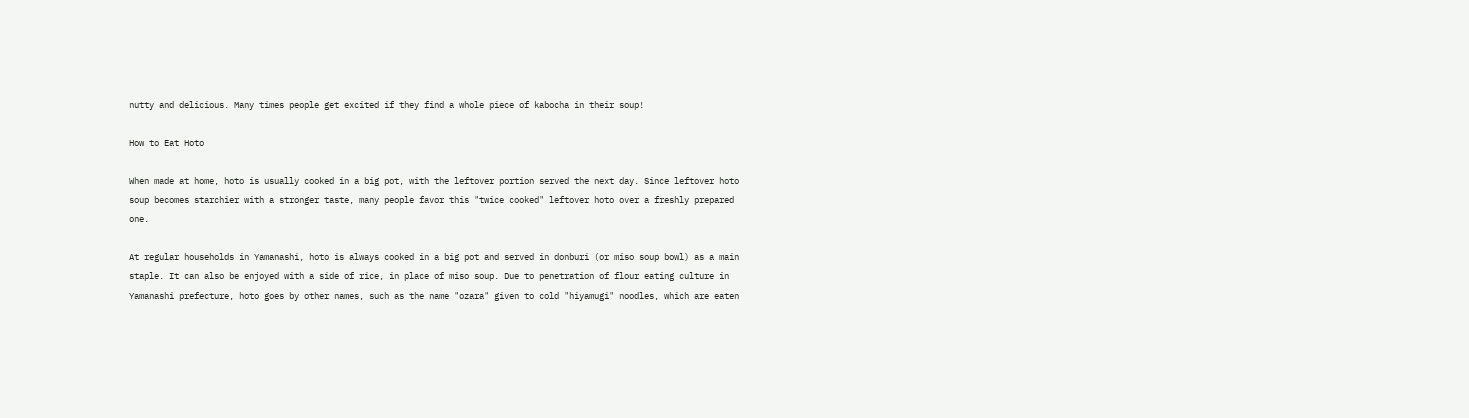nutty and delicious. Many times people get excited if they find a whole piece of kabocha in their soup!

How to Eat Hoto

When made at home, hoto is usually cooked in a big pot, with the leftover portion served the next day. Since leftover hoto soup becomes starchier with a stronger taste, many people favor this "twice cooked" leftover hoto over a freshly prepared one.

At regular households in Yamanashi, hoto is always cooked in a big pot and served in donburi (or miso soup bowl) as a main staple. It can also be enjoyed with a side of rice, in place of miso soup. Due to penetration of flour eating culture in Yamanashi prefecture, hoto goes by other names, such as the name "ozara" given to cold "hiyamugi" noodles, which are eaten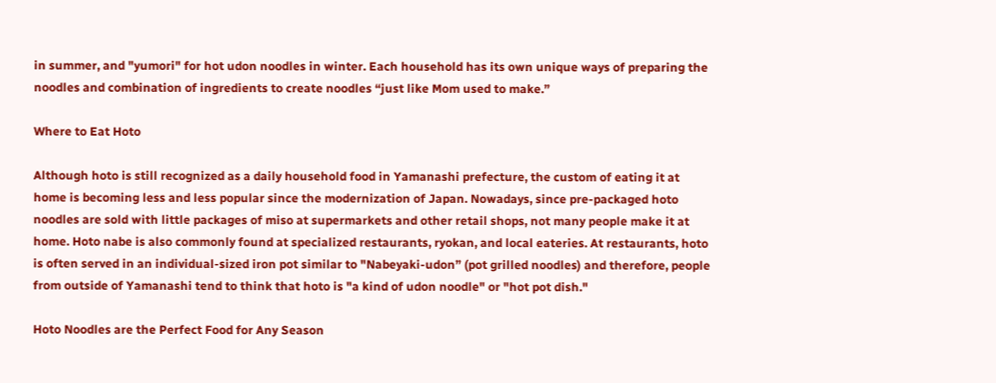in summer, and "yumori" for hot udon noodles in winter. Each household has its own unique ways of preparing the noodles and combination of ingredients to create noodles “just like Mom used to make.”

Where to Eat Hoto

Although hoto is still recognized as a daily household food in Yamanashi prefecture, the custom of eating it at home is becoming less and less popular since the modernization of Japan. Nowadays, since pre-packaged hoto noodles are sold with little packages of miso at supermarkets and other retail shops, not many people make it at home. Hoto nabe is also commonly found at specialized restaurants, ryokan, and local eateries. At restaurants, hoto is often served in an individual-sized iron pot similar to "Nabeyaki-udon” (pot grilled noodles) and therefore, people from outside of Yamanashi tend to think that hoto is "a kind of udon noodle" or "hot pot dish."

Hoto Noodles are the Perfect Food for Any Season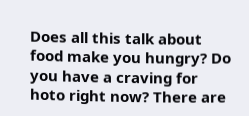Does all this talk about food make you hungry? Do you have a craving for hoto right now? There are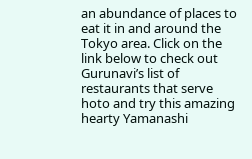an abundance of places to eat it in and around the Tokyo area. Click on the link below to check out Gurunavi’s list of restaurants that serve hoto and try this amazing hearty Yamanashi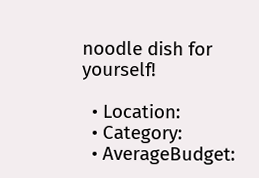noodle dish for yourself!

  • Location:
  • Category:
  • AverageBudget: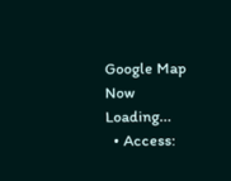Google Map Now Loading...
  • Access: